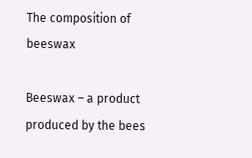The composition of beeswax

Beeswax – a product produced by the bees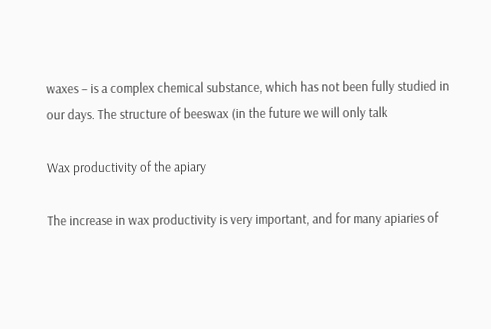waxes – is a complex chemical substance, which has not been fully studied in our days. The structure of beeswax (in the future we will only talk

Wax productivity of the apiary

The increase in wax productivity is very important, and for many apiaries of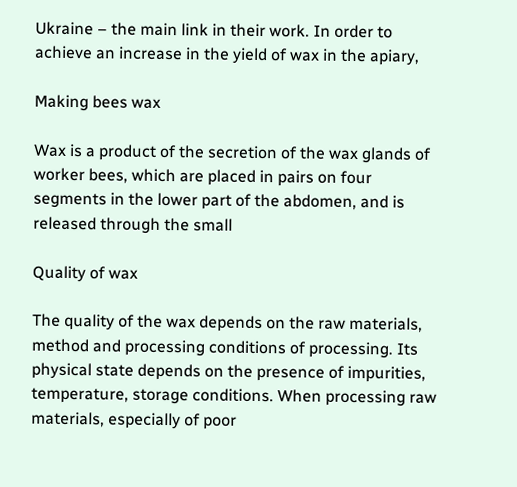Ukraine – the main link in their work. In order to achieve an increase in the yield of wax in the apiary,

Making bees wax

Wax is a product of the secretion of the wax glands of worker bees, which are placed in pairs on four segments in the lower part of the abdomen, and is released through the small

Quality of wax

The quality of the wax depends on the raw materials, method and processing conditions of processing. Its physical state depends on the presence of impurities, temperature, storage conditions. When processing raw materials, especially of poor